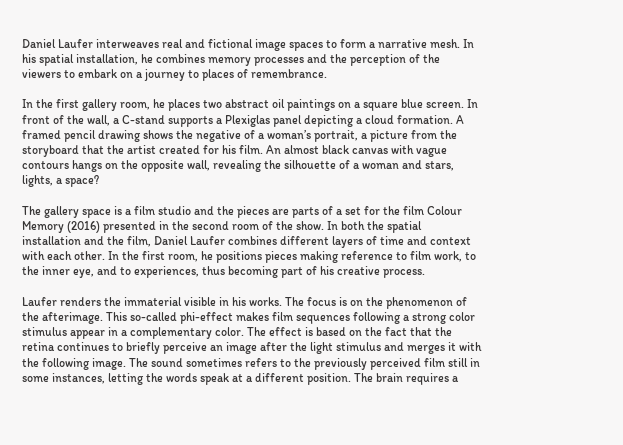Daniel Laufer interweaves real and fictional image spaces to form a narrative mesh. In his spatial installation, he combines memory processes and the perception of the viewers to embark on a journey to places of remembrance.

In the first gallery room, he places two abstract oil paintings on a square blue screen. In front of the wall, a C-stand supports a Plexiglas panel depicting a cloud formation. A framed pencil drawing shows the negative of a woman’s portrait, a picture from the storyboard that the artist created for his film. An almost black canvas with vague contours hangs on the opposite wall, revealing the silhouette of a woman and stars, lights, a space?

The gallery space is a film studio and the pieces are parts of a set for the film Colour Memory (2016) presented in the second room of the show. In both the spatial installation and the film, Daniel Laufer combines different layers of time and context with each other. In the first room, he positions pieces making reference to film work, to the inner eye, and to experiences, thus becoming part of his creative process.

Laufer renders the immaterial visible in his works. The focus is on the phenomenon of the afterimage. This so-called phi-effect makes film sequences following a strong color stimulus appear in a complementary color. The effect is based on the fact that the retina continues to briefly perceive an image after the light stimulus and merges it with the following image. The sound sometimes refers to the previously perceived film still in some instances, letting the words speak at a different position. The brain requires a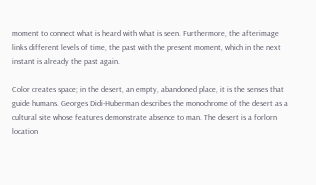moment to connect what is heard with what is seen. Furthermore, the afterimage links different levels of time, the past with the present moment, which in the next instant is already the past again.

Color creates space; in the desert, an empty, abandoned place, it is the senses that guide humans. Georges Didi-Huberman describes the monochrome of the desert as a cultural site whose features demonstrate absence to man. The desert is a forlorn location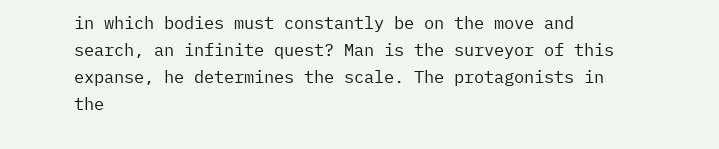in which bodies must constantly be on the move and search, an infinite quest? Man is the surveyor of this expanse, he determines the scale. The protagonists in the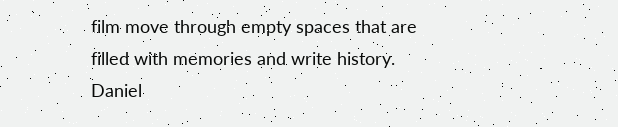film move through empty spaces that are filled with memories and write history. Daniel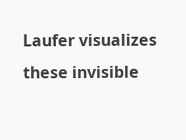Laufer visualizes these invisible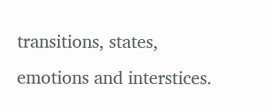transitions, states, emotions and interstices.